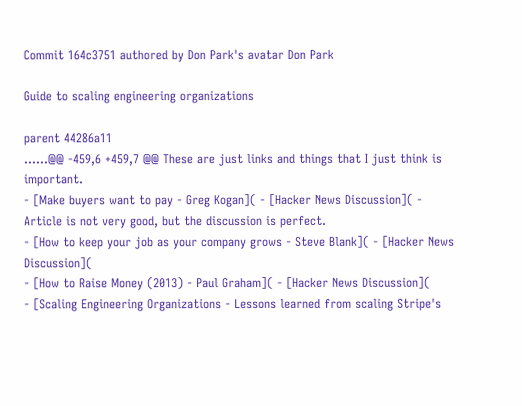Commit 164c3751 authored by Don Park's avatar Don Park

Guide to scaling engineering organizations

parent 44286a11
......@@ -459,6 +459,7 @@ These are just links and things that I just think is important.
- [Make buyers want to pay - Greg Kogan]( - [Hacker News Discussion]( - Article is not very good, but the discussion is perfect.
- [How to keep your job as your company grows - Steve Blank]( - [Hacker News Discussion](
- [How to Raise Money (2013) - Paul Graham]( - [Hacker News Discussion](
- [Scaling Engineering Organizations - Lessons learned from scaling Stripe's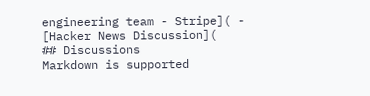engineering team - Stripe]( - [Hacker News Discussion](
## Discussions
Markdown is supported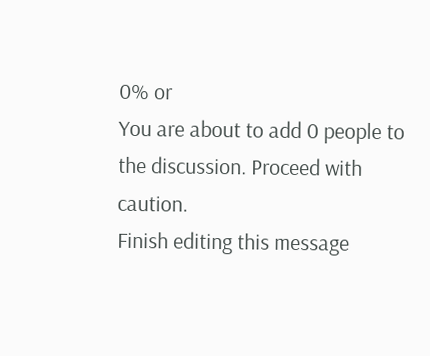0% or
You are about to add 0 people to the discussion. Proceed with caution.
Finish editing this message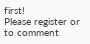first!
Please register or to comment